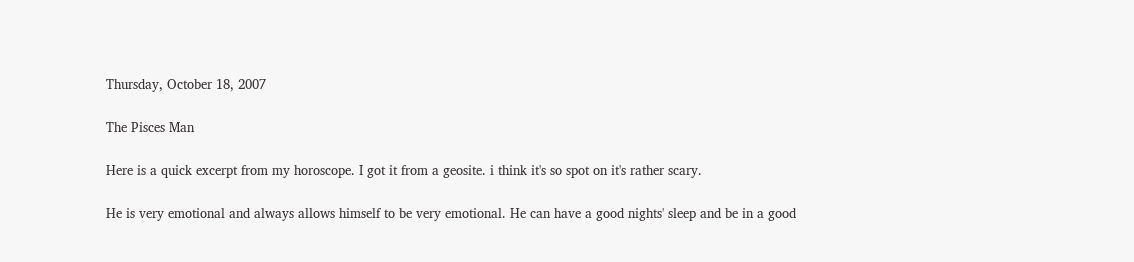Thursday, October 18, 2007

The Pisces Man

Here is a quick excerpt from my horoscope. I got it from a geosite. i think it's so spot on it's rather scary.

He is very emotional and always allows himself to be very emotional. He can have a good nights' sleep and be in a good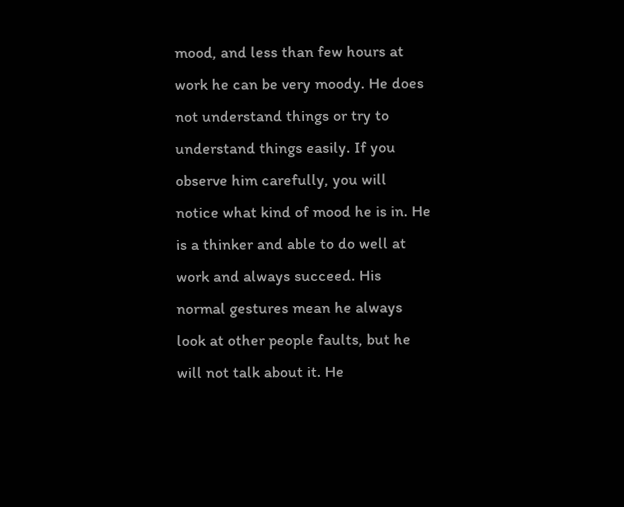mood, and less than few hours at work he can be very moody. He does not understand things or try to understand things easily. If you observe him carefully, you will notice what kind of mood he is in. He is a thinker and able to do well at work and always succeed. His normal gestures mean he always look at other people faults, but he will not talk about it. He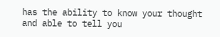has the ability to know your thought and able to tell you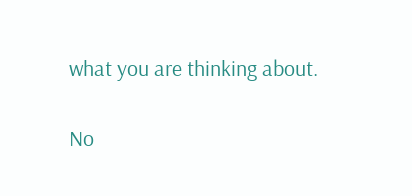what you are thinking about.

No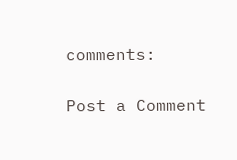comments:

Post a Comment